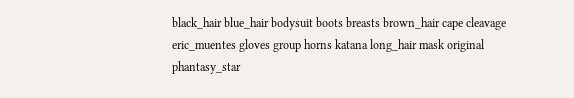black_hair blue_hair bodysuit boots breasts brown_hair cape cleavage eric_muentes gloves group horns katana long_hair mask original phantasy_star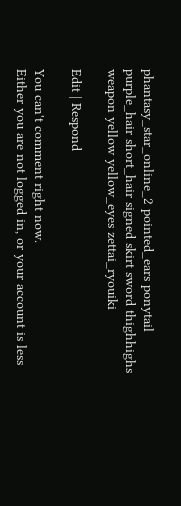phantasy_star_online_2 pointed_ears ponytail purple_hair short_hair signed skirt sword thighhighs weapon yellow yellow_eyes zettai_ryouiki

Edit | Respond

You can't comment right now.
Either you are not logged in, or your account is less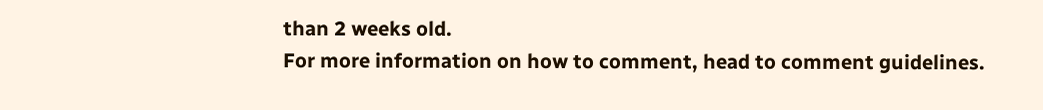than 2 weeks old.
For more information on how to comment, head to comment guidelines.